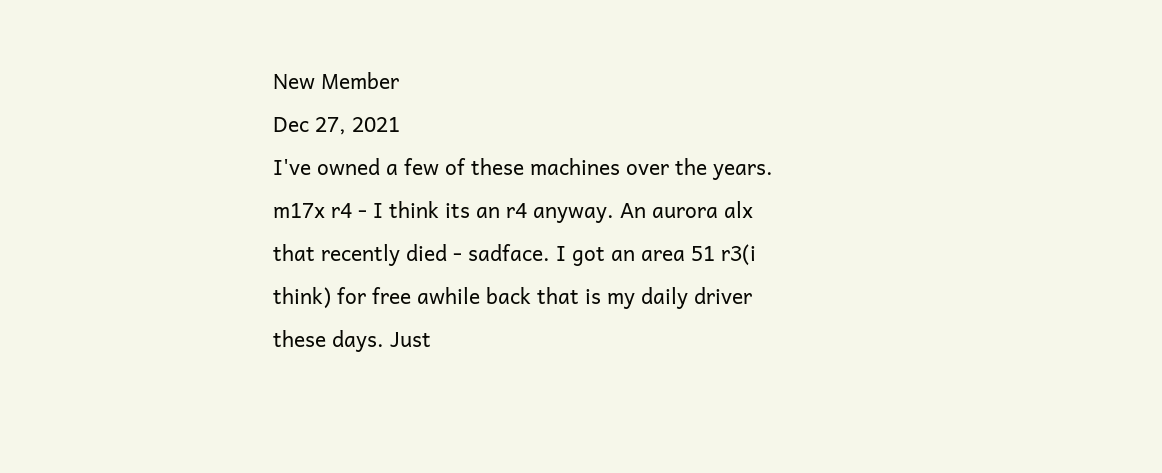New Member
Dec 27, 2021
I've owned a few of these machines over the years. m17x r4 - I think its an r4 anyway. An aurora alx that recently died - sadface. I got an area 51 r3(i think) for free awhile back that is my daily driver these days. Just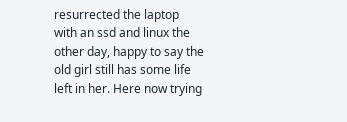resurrected the laptop with an ssd and linux the other day, happy to say the old girl still has some life left in her. Here now trying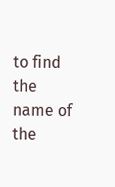to find the name of the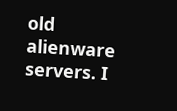old alienware servers. I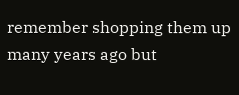remember shopping them up many years ago but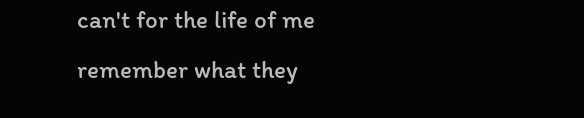can't for the life of me remember what they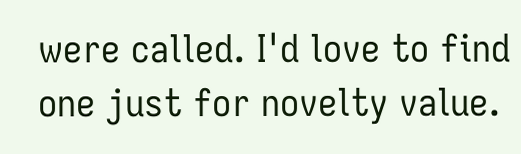were called. I'd love to find one just for novelty value.